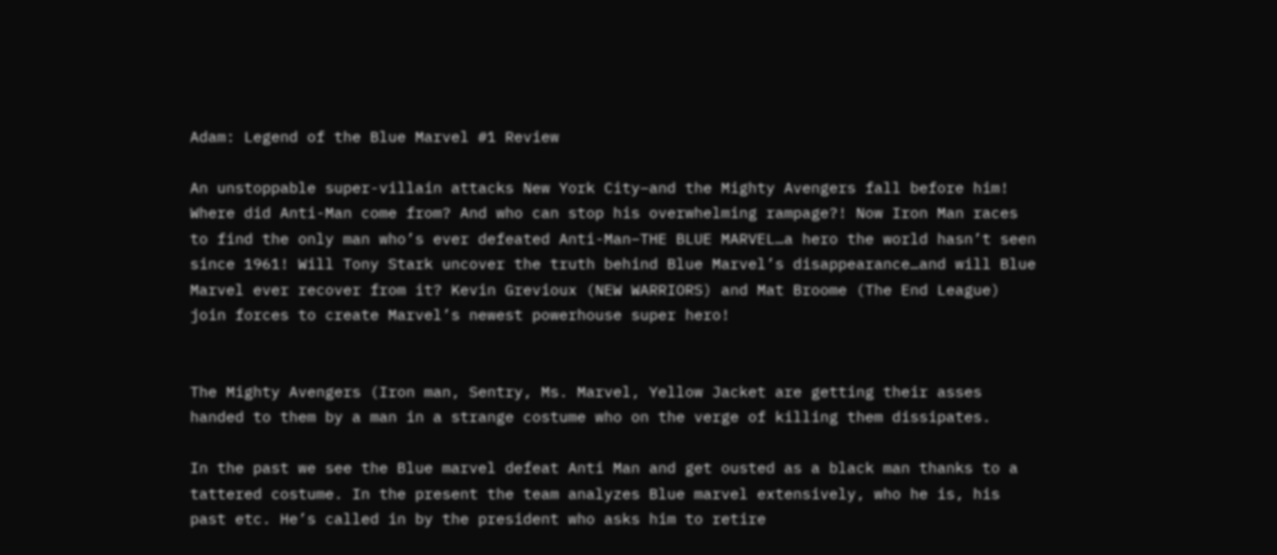Adam: Legend of the Blue Marvel #1 Review

An unstoppable super-villain attacks New York City–and the Mighty Avengers fall before him! Where did Anti-Man come from? And who can stop his overwhelming rampage?! Now Iron Man races to find the only man who’s ever defeated Anti-Man–THE BLUE MARVEL…a hero the world hasn’t seen since 1961! Will Tony Stark uncover the truth behind Blue Marvel’s disappearance…and will Blue Marvel ever recover from it? Kevin Grevioux (NEW WARRIORS) and Mat Broome (The End League) join forces to create Marvel’s newest powerhouse super hero!


The Mighty Avengers (Iron man, Sentry, Ms. Marvel, Yellow Jacket are getting their asses handed to them by a man in a strange costume who on the verge of killing them dissipates.

In the past we see the Blue marvel defeat Anti Man and get ousted as a black man thanks to a tattered costume. In the present the team analyzes Blue marvel extensively, who he is, his past etc. He’s called in by the president who asks him to retire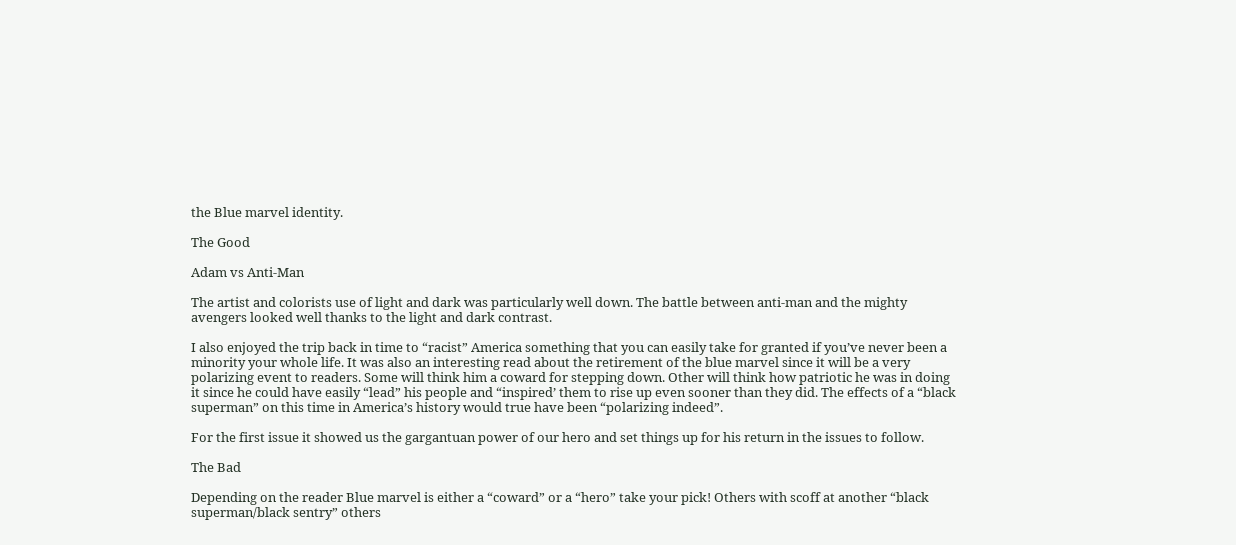the Blue marvel identity.

The Good

Adam vs Anti-Man

The artist and colorists use of light and dark was particularly well down. The battle between anti-man and the mighty avengers looked well thanks to the light and dark contrast.

I also enjoyed the trip back in time to “racist” America something that you can easily take for granted if you’ve never been a minority your whole life. It was also an interesting read about the retirement of the blue marvel since it will be a very polarizing event to readers. Some will think him a coward for stepping down. Other will think how patriotic he was in doing it since he could have easily “lead” his people and “inspired’ them to rise up even sooner than they did. The effects of a “black superman” on this time in America’s history would true have been “polarizing indeed”.

For the first issue it showed us the gargantuan power of our hero and set things up for his return in the issues to follow.

The Bad

Depending on the reader Blue marvel is either a “coward” or a “hero” take your pick! Others with scoff at another “black superman/black sentry” others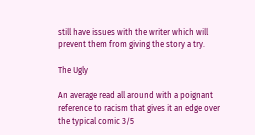still have issues with the writer which will prevent them from giving the story a try.

The Ugly

An average read all around with a poignant reference to racism that gives it an edge over the typical comic 3/5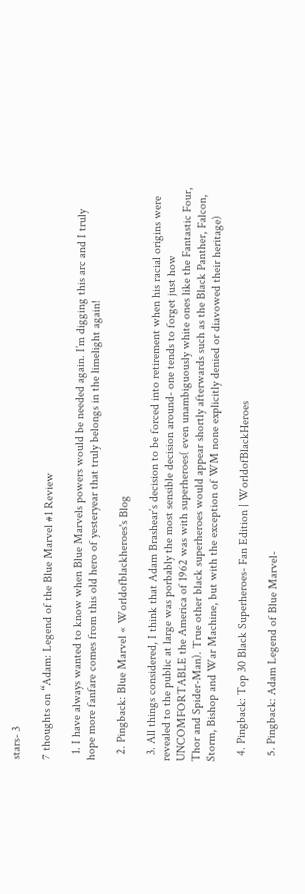stars- 3

7 thoughts on “Adam: Legend of the Blue Marvel #1 Review

  1. I have always wanted to know when Blue Marvels powers would be needed again. I’m digging this arc and I truly hope more fanfare comes from this old hero of yesteryear that truly belongs in the limelight again!

  2. Pingback: Blue Marvel « Worldofblackheroes's Blog

  3. All things considered, I think that Adam Brashear’s decision to be forced into retirement when his racial origins were revealed to the public at large was porbably the most sensible decision around- one tends to forget just how UNCOMFORTABLE the America of 1962 was with superheroes( even unambiguously white ones like the Fantastic Four, Thor and Spider-Man). True other black superheroes would appear shortly afterwards such as the Black Panther, Falcon, Storm, Bishop and War Machine, but with the exception of WM none explicitly denied or diavowed their heritage)

  4. Pingback: Top 30 Black Superheroes- Fan Edition | WorldofBlackHeroes

  5. Pingback: Adam Legend of Blue Marvel-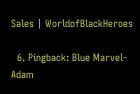Sales | WorldofBlackHeroes

  6. Pingback: Blue Marvel-Adam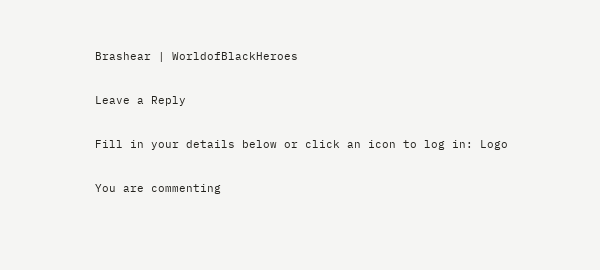Brashear | WorldofBlackHeroes

Leave a Reply

Fill in your details below or click an icon to log in: Logo

You are commenting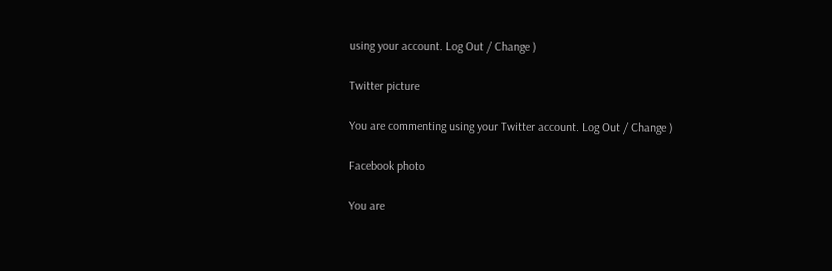using your account. Log Out / Change )

Twitter picture

You are commenting using your Twitter account. Log Out / Change )

Facebook photo

You are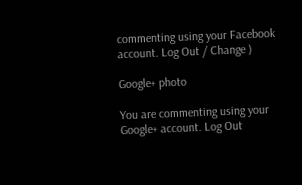commenting using your Facebook account. Log Out / Change )

Google+ photo

You are commenting using your Google+ account. Log Out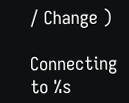/ Change )

Connecting to %s